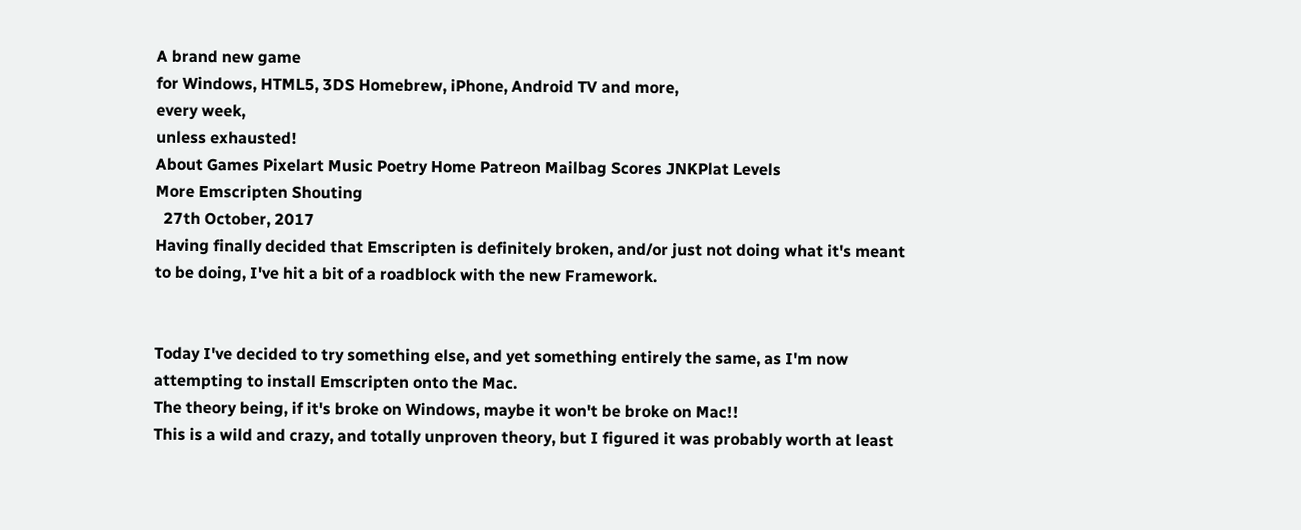A brand new game
for Windows, HTML5, 3DS Homebrew, iPhone, Android TV and more,
every week,
unless exhausted!
About Games Pixelart Music Poetry Home Patreon Mailbag Scores JNKPlat Levels
More Emscripten Shouting
  27th October, 2017
Having finally decided that Emscripten is definitely broken, and/or just not doing what it's meant to be doing, I've hit a bit of a roadblock with the new Framework.


Today I've decided to try something else, and yet something entirely the same, as I'm now attempting to install Emscripten onto the Mac.
The theory being, if it's broke on Windows, maybe it won't be broke on Mac!!
This is a wild and crazy, and totally unproven theory, but I figured it was probably worth at least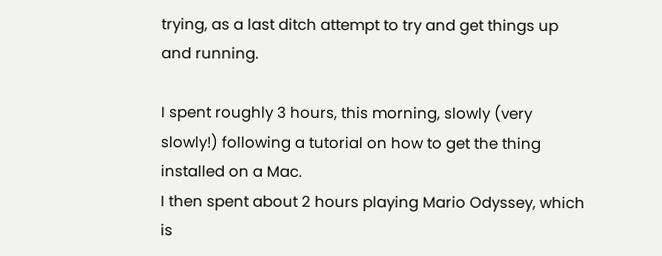trying, as a last ditch attempt to try and get things up and running.

I spent roughly 3 hours, this morning, slowly (very slowly!) following a tutorial on how to get the thing installed on a Mac.
I then spent about 2 hours playing Mario Odyssey, which is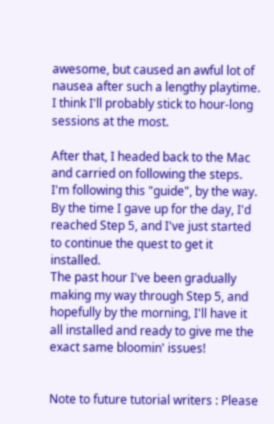awesome, but caused an awful lot of nausea after such a lengthy playtime. I think I'll probably stick to hour-long sessions at the most.

After that, I headed back to the Mac and carried on following the steps.
I'm following this "guide", by the way.
By the time I gave up for the day, I'd reached Step 5, and I've just started to continue the quest to get it installed.
The past hour I've been gradually making my way through Step 5, and hopefully by the morning, I'll have it all installed and ready to give me the exact same bloomin' issues!


Note to future tutorial writers : Please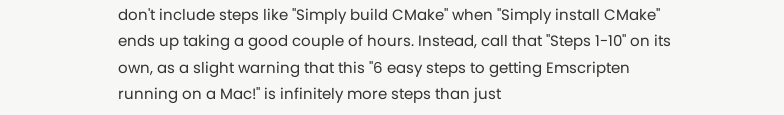don't include steps like "Simply build CMake" when "Simply install CMake" ends up taking a good couple of hours. Instead, call that "Steps 1-10" on its own, as a slight warning that this "6 easy steps to getting Emscripten running on a Mac!" is infinitely more steps than just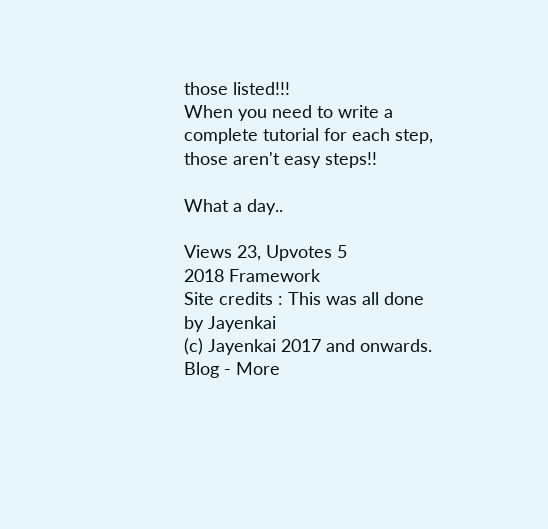those listed!!!
When you need to write a complete tutorial for each step, those aren't easy steps!!

What a day..

Views 23, Upvotes 5
2018 Framework
Site credits : This was all done by Jayenkai
(c) Jayenkai 2017 and onwards.
Blog - More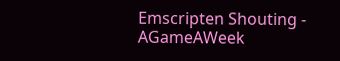Emscripten Shouting - AGameAWeek